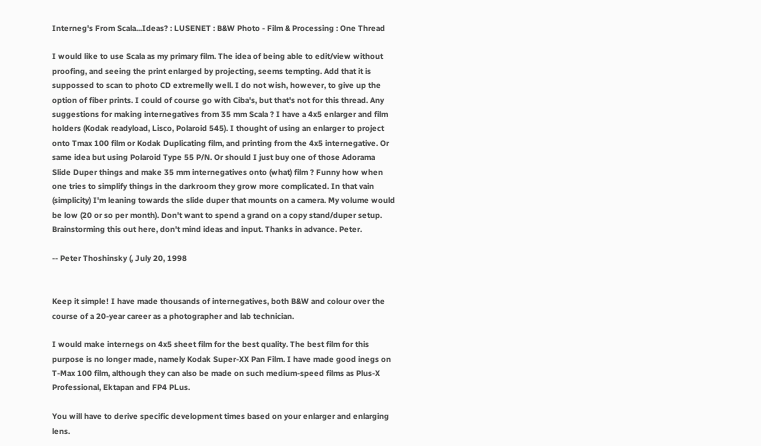Interneg's From Scala...Ideas? : LUSENET : B&W Photo - Film & Processing : One Thread

I would like to use Scala as my primary film. The idea of being able to edit/view without proofing, and seeing the print enlarged by projecting, seems tempting. Add that it is suppossed to scan to photo CD extremelly well. I do not wish, however, to give up the option of fiber prints. I could of course go with Ciba's, but that's not for this thread. Any suggestions for making internegatives from 35 mm Scala ? I have a 4x5 enlarger and film holders (Kodak readyload, Lisco, Polaroid 545). I thought of using an enlarger to project onto Tmax 100 film or Kodak Duplicating film, and printing from the 4x5 internegative. Or same idea but using Polaroid Type 55 P/N. Or should I just buy one of those Adorama Slide Duper things and make 35 mm internegatives onto (what) film ? Funny how when one tries to simplify things in the darkroom they grow more complicated. In that vain (simplicity) I'm leaning towards the slide duper that mounts on a camera. My volume would be low (20 or so per month). Don't want to spend a grand on a copy stand/duper setup. Brainstorming this out here, don't mind ideas and input. Thanks in advance. Peter.

-- Peter Thoshinsky (, July 20, 1998


Keep it simple! I have made thousands of internegatives, both B&W and colour over the course of a 20-year career as a photographer and lab technician.

I would make internegs on 4x5 sheet film for the best quality. The best film for this purpose is no longer made, namely Kodak Super-XX Pan Film. I have made good inegs on T-Max 100 film, although they can also be made on such medium-speed films as Plus-X Professional, Ektapan and FP4 PLus.

You will have to derive specific development times based on your enlarger and enlarging lens.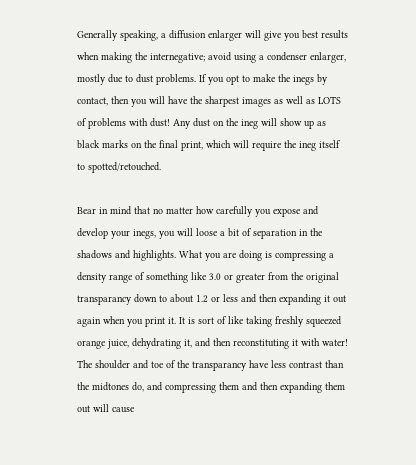Generally speaking, a diffusion enlarger will give you best results when making the internegative; avoid using a condenser enlarger, mostly due to dust problems. If you opt to make the inegs by contact, then you will have the sharpest images as well as LOTS of problems with dust! Any dust on the ineg will show up as black marks on the final print, which will require the ineg itself to spotted/retouched.

Bear in mind that no matter how carefully you expose and develop your inegs, you will loose a bit of separation in the shadows and highlights. What you are doing is compressing a density range of something like 3.0 or greater from the original transparancy down to about 1.2 or less and then expanding it out again when you print it. It is sort of like taking freshly squeezed orange juice, dehydrating it, and then reconstituting it with water! The shoulder and toe of the transparancy have less contrast than the midtones do, and compressing them and then expanding them out will cause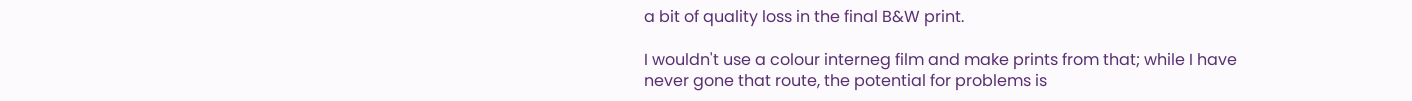a bit of quality loss in the final B&W print.

I wouldn't use a colour interneg film and make prints from that; while I have never gone that route, the potential for problems is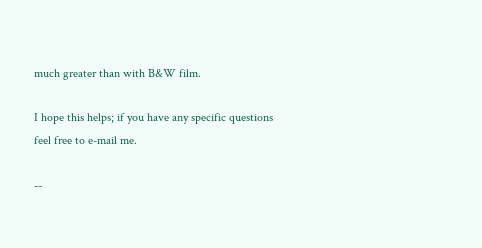much greater than with B&W film.

I hope this helps; if you have any specific questions feel free to e-mail me.

--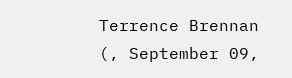Terrence Brennan (, September 09,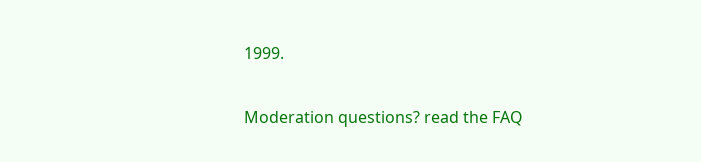1999.

Moderation questions? read the FAQ